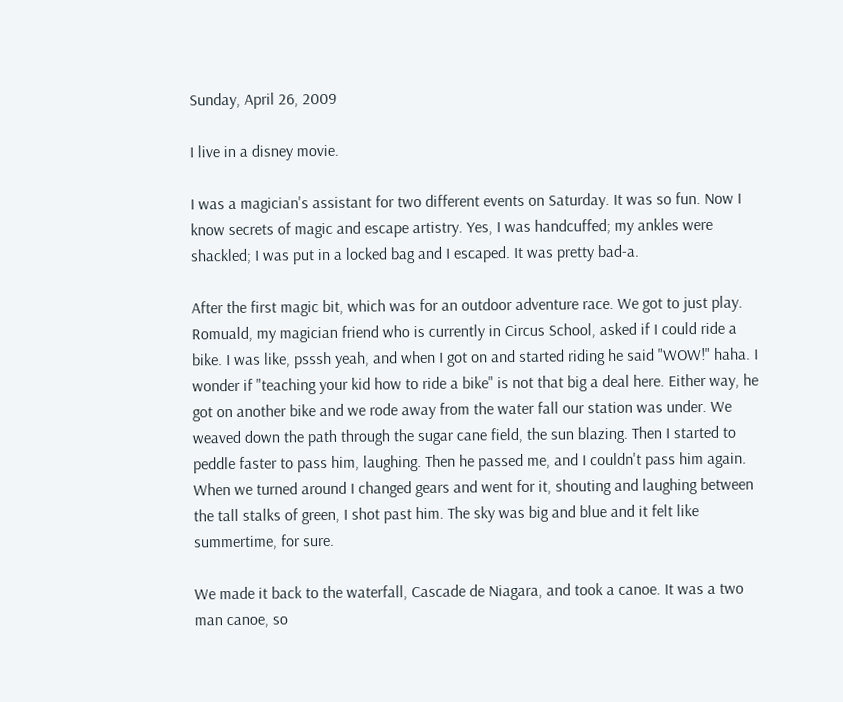Sunday, April 26, 2009

I live in a disney movie.

I was a magician's assistant for two different events on Saturday. It was so fun. Now I know secrets of magic and escape artistry. Yes, I was handcuffed; my ankles were shackled; I was put in a locked bag and I escaped. It was pretty bad-a.

After the first magic bit, which was for an outdoor adventure race. We got to just play. Romuald, my magician friend who is currently in Circus School, asked if I could ride a bike. I was like, psssh yeah, and when I got on and started riding he said "WOW!" haha. I wonder if "teaching your kid how to ride a bike" is not that big a deal here. Either way, he got on another bike and we rode away from the water fall our station was under. We weaved down the path through the sugar cane field, the sun blazing. Then I started to peddle faster to pass him, laughing. Then he passed me, and I couldn't pass him again. When we turned around I changed gears and went for it, shouting and laughing between the tall stalks of green, I shot past him. The sky was big and blue and it felt like summertime, for sure.

We made it back to the waterfall, Cascade de Niagara, and took a canoe. It was a two man canoe, so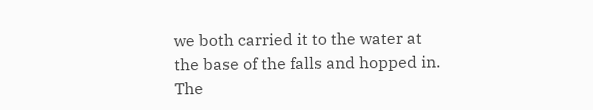we both carried it to the water at the base of the falls and hopped in. The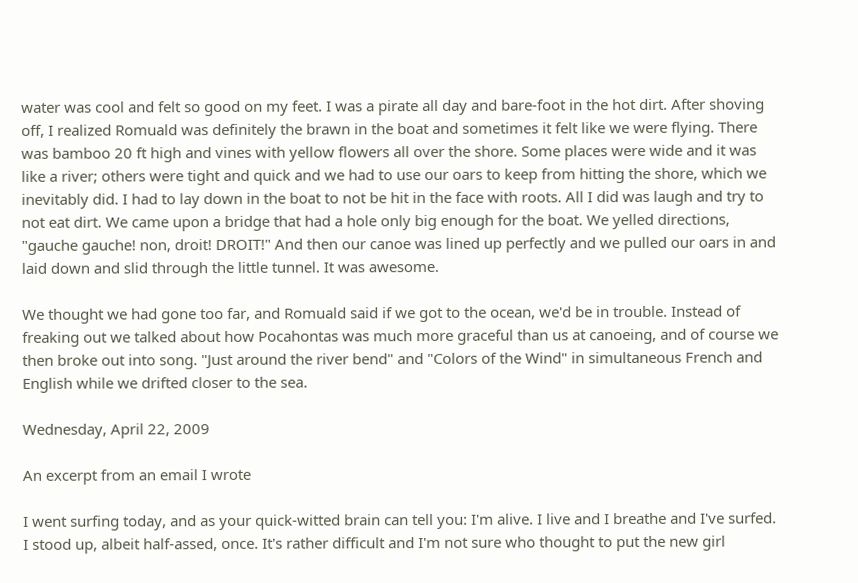water was cool and felt so good on my feet. I was a pirate all day and bare-foot in the hot dirt. After shoving off, I realized Romuald was definitely the brawn in the boat and sometimes it felt like we were flying. There was bamboo 20 ft high and vines with yellow flowers all over the shore. Some places were wide and it was like a river; others were tight and quick and we had to use our oars to keep from hitting the shore, which we inevitably did. I had to lay down in the boat to not be hit in the face with roots. All I did was laugh and try to not eat dirt. We came upon a bridge that had a hole only big enough for the boat. We yelled directions, "gauche gauche! non, droit! DROIT!" And then our canoe was lined up perfectly and we pulled our oars in and laid down and slid through the little tunnel. It was awesome.

We thought we had gone too far, and Romuald said if we got to the ocean, we'd be in trouble. Instead of freaking out we talked about how Pocahontas was much more graceful than us at canoeing, and of course we then broke out into song. "Just around the river bend" and "Colors of the Wind" in simultaneous French and English while we drifted closer to the sea.

Wednesday, April 22, 2009

An excerpt from an email I wrote

I went surfing today, and as your quick-witted brain can tell you: I'm alive. I live and I breathe and I've surfed. I stood up, albeit half-assed, once. It's rather difficult and I'm not sure who thought to put the new girl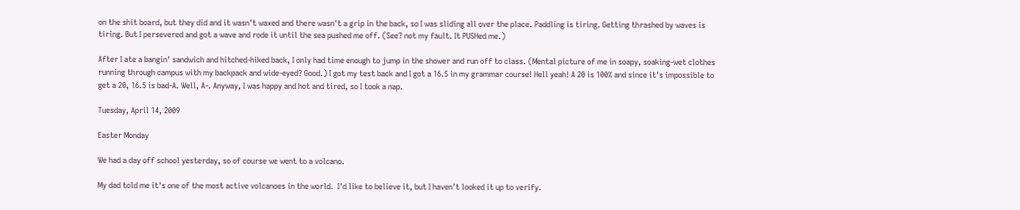on the shit board, but they did and it wasn't waxed and there wasn't a grip in the back, so I was sliding all over the place. Paddling is tiring. Getting thrashed by waves is tiring. But I persevered and got a wave and rode it until the sea pushed me off. (See? not my fault. It PUSHed me.)

After I ate a bangin' sandwich and hitched-hiked back, I only had time enough to jump in the shower and run off to class. (Mental picture of me in soapy, soaking-wet clothes running through campus with my backpack and wide-eyed? Good.) I got my test back and I got a 16.5 in my grammar course! Hell yeah! A 20 is 100% and since it's impossible to get a 20, 16.5 is bad-A. Well, A-. Anyway, I was happy and hot and tired, so I took a nap.

Tuesday, April 14, 2009

Easter Monday

We had a day off school yesterday, so of course we went to a volcano.

My dad told me it's one of the most active volcanoes in the world.  I'd like to believe it, but I haven't looked it up to verify.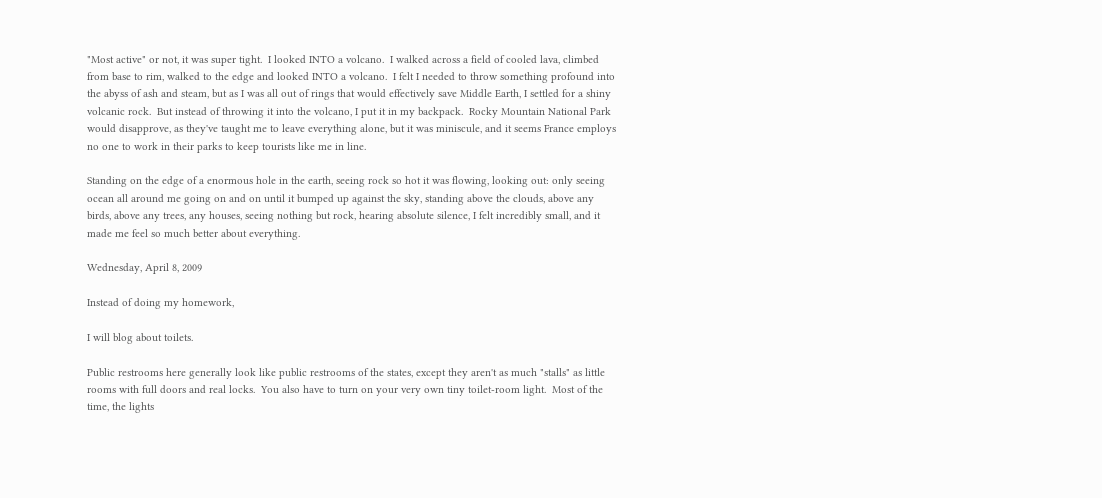"Most active" or not, it was super tight.  I looked INTO a volcano.  I walked across a field of cooled lava, climbed from base to rim, walked to the edge and looked INTO a volcano.  I felt I needed to throw something profound into the abyss of ash and steam, but as I was all out of rings that would effectively save Middle Earth, I settled for a shiny volcanic rock.  But instead of throwing it into the volcano, I put it in my backpack.  Rocky Mountain National Park would disapprove, as they've taught me to leave everything alone, but it was miniscule, and it seems France employs no one to work in their parks to keep tourists like me in line.

Standing on the edge of a enormous hole in the earth, seeing rock so hot it was flowing, looking out: only seeing ocean all around me going on and on until it bumped up against the sky, standing above the clouds, above any birds, above any trees, any houses, seeing nothing but rock, hearing absolute silence, I felt incredibly small, and it made me feel so much better about everything.

Wednesday, April 8, 2009

Instead of doing my homework,

I will blog about toilets.

Public restrooms here generally look like public restrooms of the states, except they aren't as much "stalls" as little rooms with full doors and real locks.  You also have to turn on your very own tiny toilet-room light.  Most of the time, the lights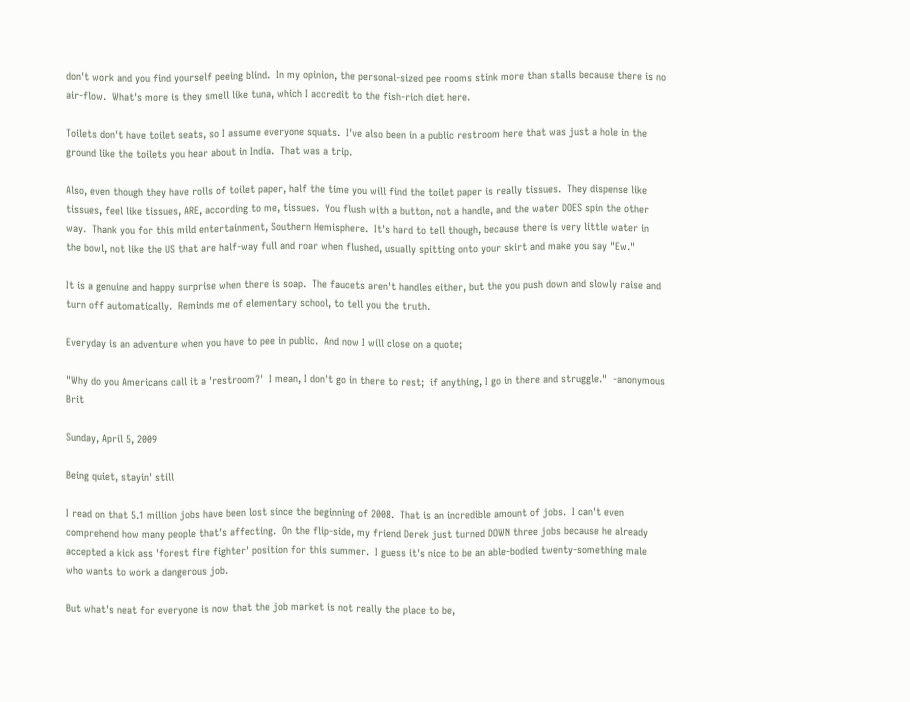don't work and you find yourself peeing blind.  In my opinion, the personal-sized pee rooms stink more than stalls because there is no air-flow.  What's more is they smell like tuna, which I accredit to the fish-rich diet here.

Toilets don't have toilet seats, so I assume everyone squats.  I've also been in a public restroom here that was just a hole in the ground like the toilets you hear about in India.  That was a trip.

Also, even though they have rolls of toilet paper, half the time you will find the toilet paper is really tissues.  They dispense like tissues, feel like tissues, ARE, according to me, tissues.  You flush with a button, not a handle, and the water DOES spin the other way.  Thank you for this mild entertainment, Southern Hemisphere.  It's hard to tell though, because there is very little water in the bowl, not like the US that are half-way full and roar when flushed, usually spitting onto your skirt and make you say "Ew."

It is a genuine and happy surprise when there is soap.  The faucets aren't handles either, but the you push down and slowly raise and turn off automatically.  Reminds me of elementary school, to tell you the truth.

Everyday is an adventure when you have to pee in public.  And now I will close on a quote;

"Why do you Americans call it a 'restroom?'  I mean, I don't go in there to rest;  if anything, I go in there and struggle."  -anonymous Brit

Sunday, April 5, 2009

Being quiet, stayin' still

I read on that 5.1 million jobs have been lost since the beginning of 2008.  That is an incredible amount of jobs.  I can't even comprehend how many people that's affecting.  On the flip-side, my friend Derek just turned DOWN three jobs because he already accepted a kick ass 'forest fire fighter' position for this summer.  I guess it's nice to be an able-bodied twenty-something male who wants to work a dangerous job.

But what's neat for everyone is now that the job market is not really the place to be,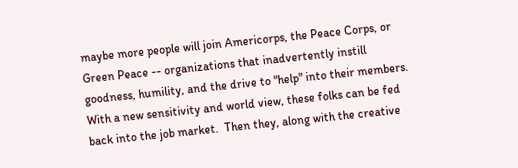maybe more people will join Americorps, the Peace Corps, or Green Peace -- organizations that inadvertently instill goodness, humility, and the drive to "help" into their members.  With a new sensitivity and world view, these folks can be fed back into the job market.  Then they, along with the creative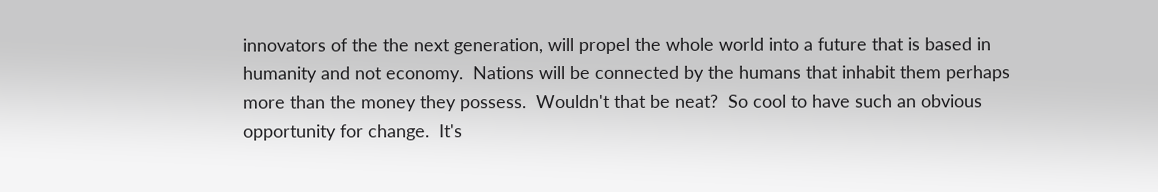innovators of the the next generation, will propel the whole world into a future that is based in humanity and not economy.  Nations will be connected by the humans that inhabit them perhaps more than the money they possess.  Wouldn't that be neat?  So cool to have such an obvious opportunity for change.  It's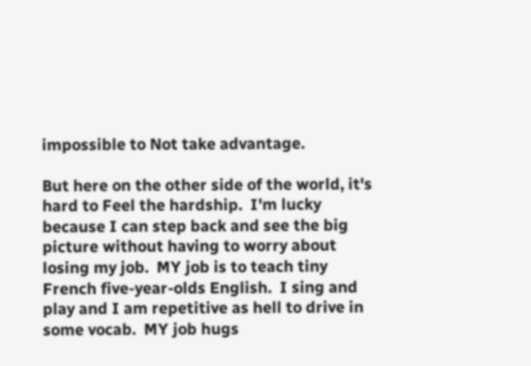impossible to Not take advantage.

But here on the other side of the world, it's hard to Feel the hardship.  I'm lucky because I can step back and see the big picture without having to worry about losing my job.  MY job is to teach tiny French five-year-olds English.  I sing and play and I am repetitive as hell to drive in some vocab.  MY job hugs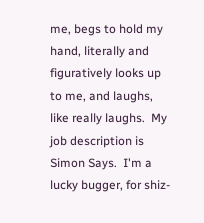me, begs to hold my hand, literally and figuratively looks up to me, and laughs, like really laughs.  My job description is Simon Says.  I'm a lucky bugger, for shiz-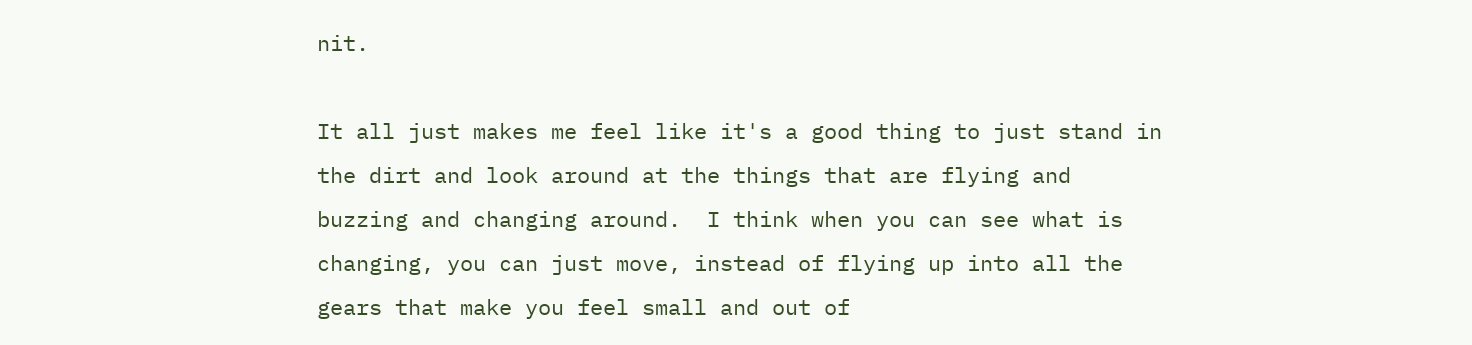nit.

It all just makes me feel like it's a good thing to just stand in the dirt and look around at the things that are flying and buzzing and changing around.  I think when you can see what is changing, you can just move, instead of flying up into all the gears that make you feel small and out of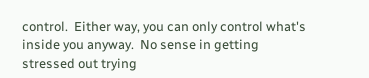control.  Either way, you can only control what's inside you anyway.  No sense in getting stressed out trying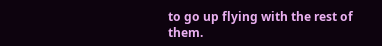to go up flying with the rest of them.